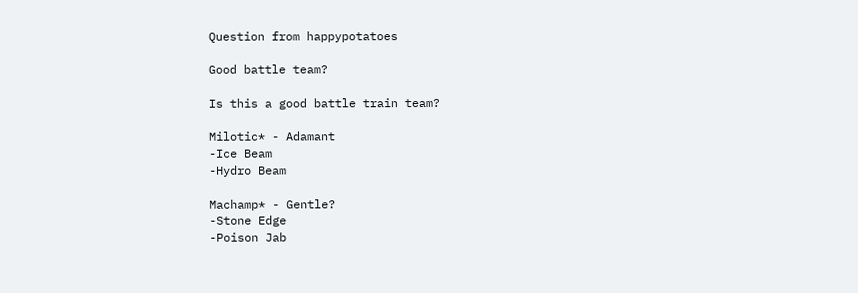Question from happypotatoes

Good battle team?

Is this a good battle train team?

Milotic* - Adamant
-Ice Beam
-Hydro Beam

Machamp* - Gentle?
-Stone Edge
-Poison Jab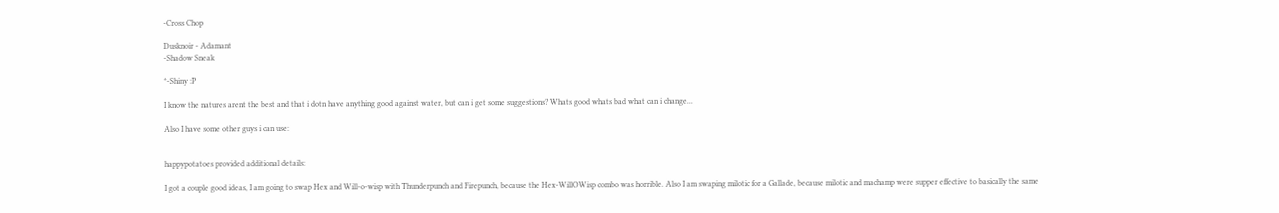-Cross Chop

Dusknoir - Adamant
-Shadow Sneak

*-Shiny :P

I know the natures arent the best and that i dotn have anything good against water, but can i get some suggestions? Whats good whats bad what can i change...

Also I have some other guys i can use:


happypotatoes provided additional details:

I got a couple good ideas, I am going to swap Hex and Will-o-wisp with Thunderpunch and Firepunch, because the Hex-WillOWisp combo was horrible. Also I am swaping milotic for a Gallade, because milotic and machamp were supper effective to basically the same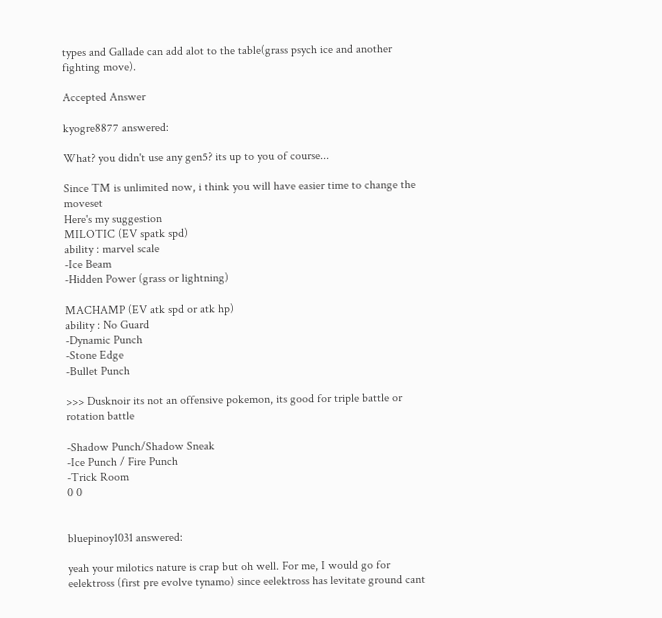types and Gallade can add alot to the table(grass psych ice and another fighting move).

Accepted Answer

kyogre8877 answered:

What? you didn't use any gen5? its up to you of course...

Since TM is unlimited now, i think you will have easier time to change the moveset
Here's my suggestion
MILOTIC (EV spatk spd)
ability : marvel scale
-Ice Beam
-Hidden Power (grass or lightning)

MACHAMP (EV atk spd or atk hp)
ability : No Guard
-Dynamic Punch
-Stone Edge
-Bullet Punch

>>> Dusknoir its not an offensive pokemon, its good for triple battle or rotation battle

-Shadow Punch/Shadow Sneak
-Ice Punch / Fire Punch
-Trick Room
0 0


bluepinoy1031 answered:

yeah your milotics nature is crap but oh well. For me, I would go for eelektross (first pre evolve tynamo) since eelektross has levitate ground cant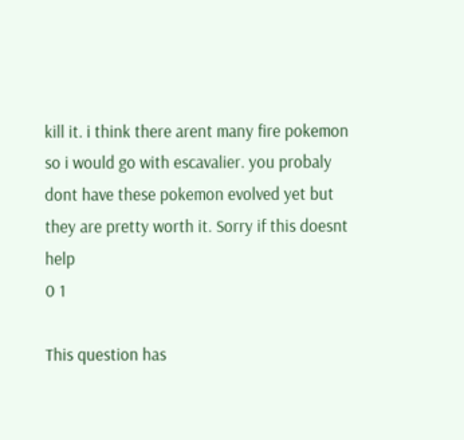kill it. i think there arent many fire pokemon so i would go with escavalier. you probaly dont have these pokemon evolved yet but they are pretty worth it. Sorry if this doesnt help
0 1

This question has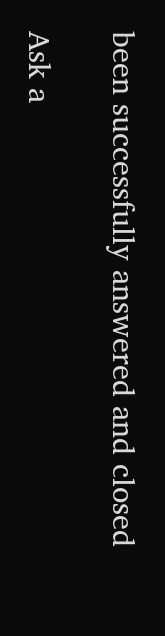been successfully answered and closed

Ask a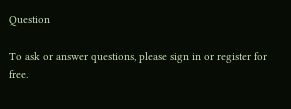Question

To ask or answer questions, please sign in or register for free.